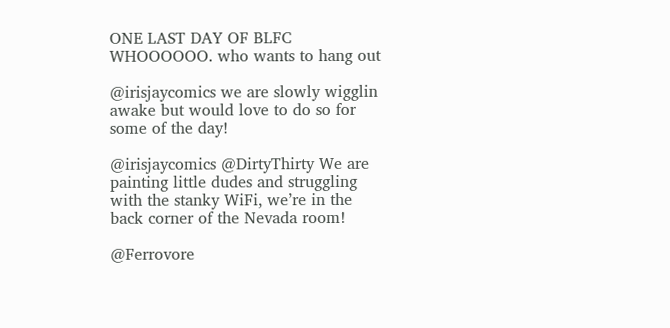ONE LAST DAY OF BLFC WHOOOOOO. who wants to hang out

@irisjaycomics we are slowly wigglin awake but would love to do so for some of the day!

@irisjaycomics @DirtyThirty We are painting little dudes and struggling with the stanky WiFi, we’re in the back corner of the Nevada room!

@Ferrovore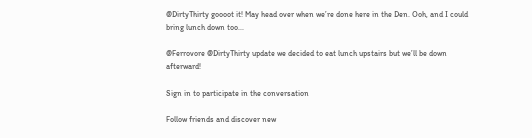@DirtyThirty goooot it! May head over when we’re done here in the Den. Ooh, and I could bring lunch down too...

@Ferrovore @DirtyThirty update we decided to eat lunch upstairs but we’ll be down afterward!

Sign in to participate in the conversation

Follow friends and discover new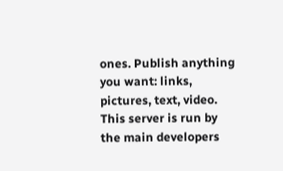ones. Publish anything you want: links, pictures, text, video. This server is run by the main developers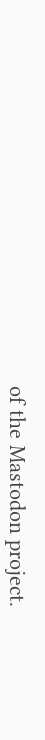of the Mastodon project.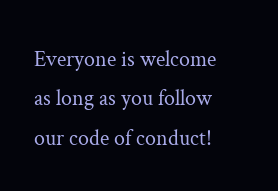Everyone is welcome as long as you follow our code of conduct!